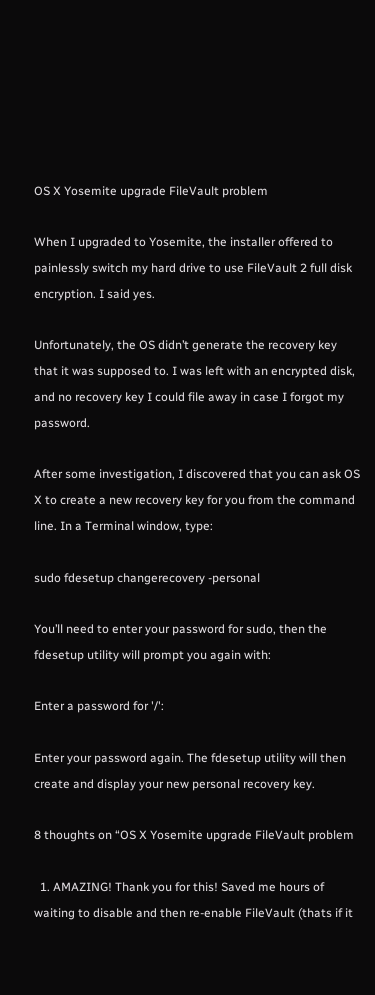OS X Yosemite upgrade FileVault problem

When I upgraded to Yosemite, the installer offered to painlessly switch my hard drive to use FileVault 2 full disk encryption. I said yes.

Unfortunately, the OS didn’t generate the recovery key that it was supposed to. I was left with an encrypted disk, and no recovery key I could file away in case I forgot my password.

After some investigation, I discovered that you can ask OS X to create a new recovery key for you from the command line. In a Terminal window, type:

sudo fdesetup changerecovery -personal

You’ll need to enter your password for sudo, then the fdesetup utility will prompt you again with:

Enter a password for '/':

Enter your password again. The fdesetup utility will then create and display your new personal recovery key.

8 thoughts on “OS X Yosemite upgrade FileVault problem

  1. AMAZING! Thank you for this! Saved me hours of waiting to disable and then re-enable FileVault (thats if it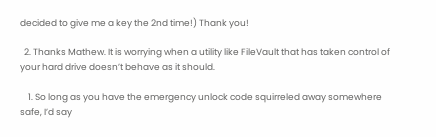decided to give me a key the 2nd time!) Thank you!

  2. Thanks Mathew. It is worrying when a utility like FileVault that has taken control of your hard drive doesn’t behave as it should.

    1. So long as you have the emergency unlock code squirreled away somewhere safe, I’d say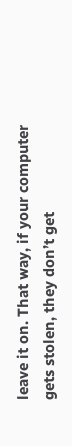leave it on. That way, if your computer gets stolen, they don’t get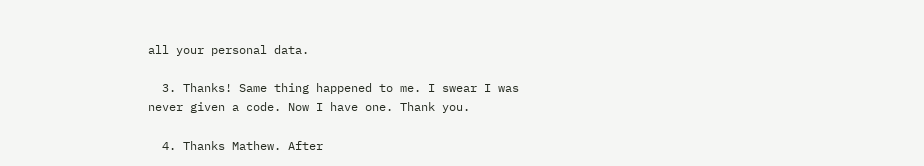all your personal data.

  3. Thanks! Same thing happened to me. I swear I was never given a code. Now I have one. Thank you.

  4. Thanks Mathew. After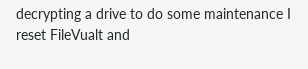decrypting a drive to do some maintenance I reset FileVualt and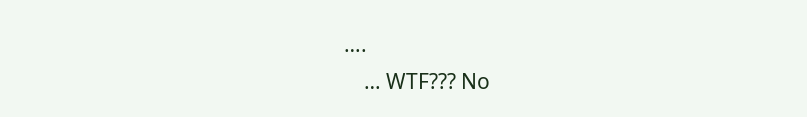….
    … WTF??? No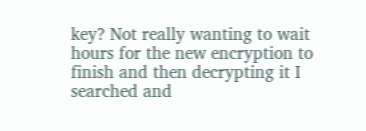key? Not really wanting to wait hours for the new encryption to finish and then decrypting it I searched and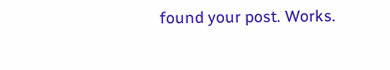found your post. Works.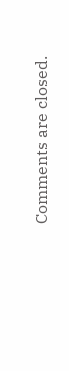Comments are closed.